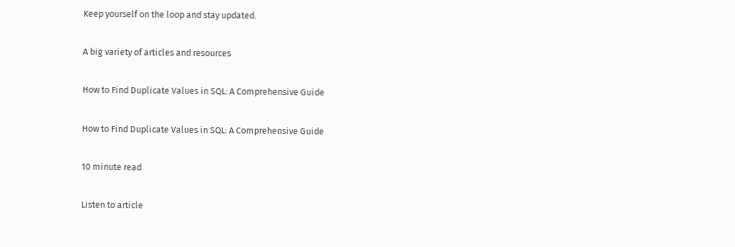Keep yourself on the loop and stay updated.

A big variety of articles and resources

How to Find Duplicate Values in SQL: A Comprehensive Guide

How to Find Duplicate Values in SQL: A Comprehensive Guide

10 minute read

Listen to article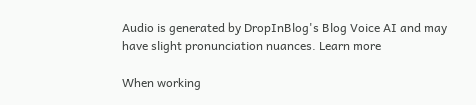Audio is generated by DropInBlog's Blog Voice AI and may have slight pronunciation nuances. Learn more

When working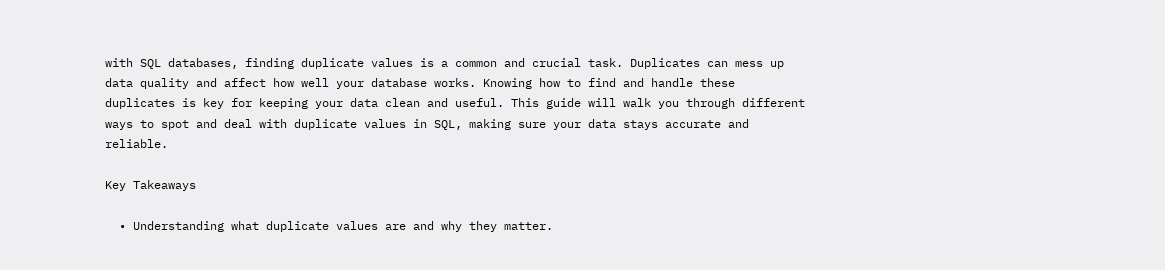with SQL databases, finding duplicate values is a common and crucial task. Duplicates can mess up data quality and affect how well your database works. Knowing how to find and handle these duplicates is key for keeping your data clean and useful. This guide will walk you through different ways to spot and deal with duplicate values in SQL, making sure your data stays accurate and reliable.

Key Takeaways

  • Understanding what duplicate values are and why they matter.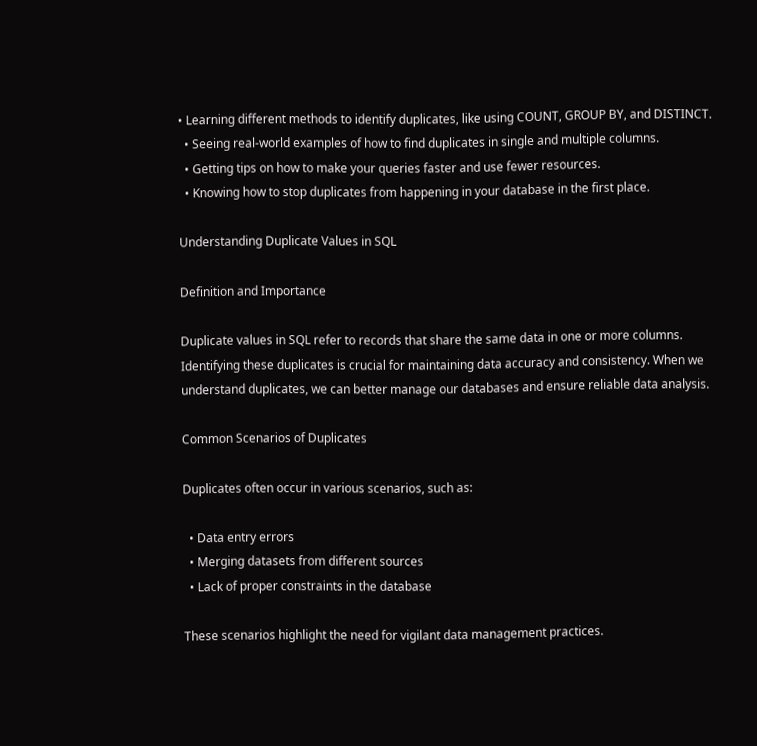• Learning different methods to identify duplicates, like using COUNT, GROUP BY, and DISTINCT.
  • Seeing real-world examples of how to find duplicates in single and multiple columns.
  • Getting tips on how to make your queries faster and use fewer resources.
  • Knowing how to stop duplicates from happening in your database in the first place.

Understanding Duplicate Values in SQL

Definition and Importance

Duplicate values in SQL refer to records that share the same data in one or more columns. Identifying these duplicates is crucial for maintaining data accuracy and consistency. When we understand duplicates, we can better manage our databases and ensure reliable data analysis.

Common Scenarios of Duplicates

Duplicates often occur in various scenarios, such as:

  • Data entry errors
  • Merging datasets from different sources
  • Lack of proper constraints in the database

These scenarios highlight the need for vigilant data management practices.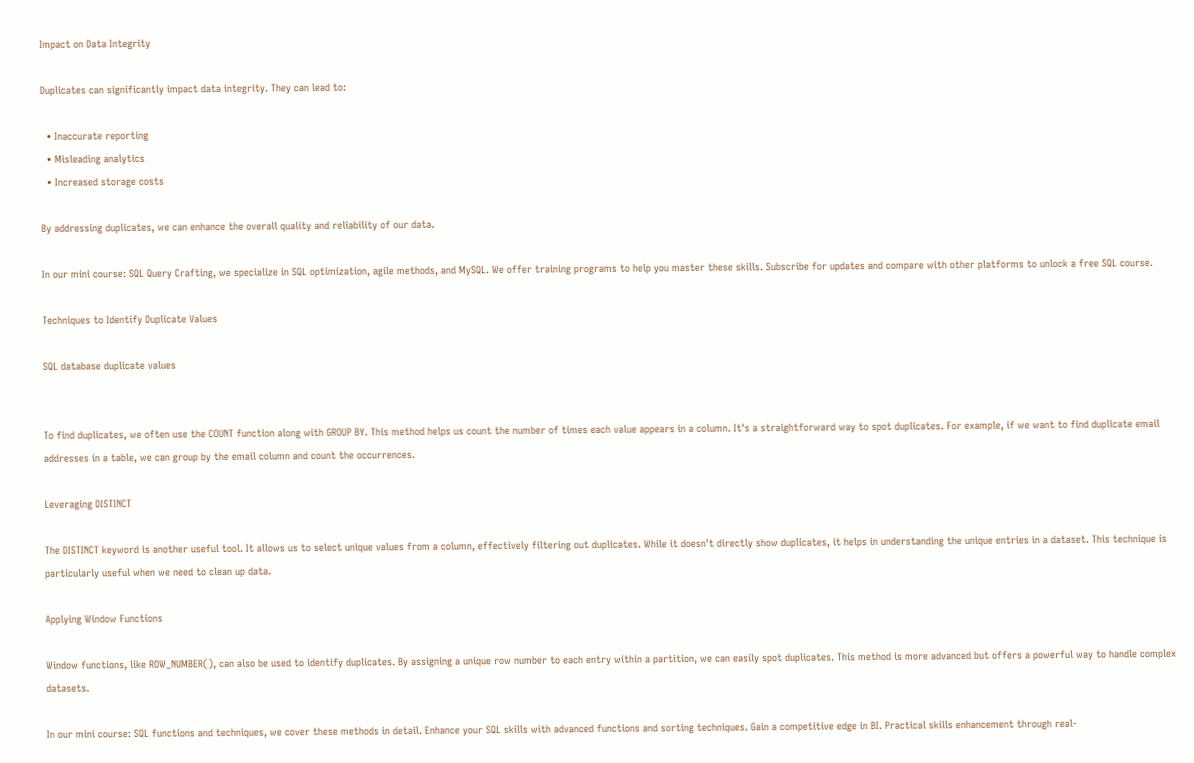Impact on Data Integrity

Duplicates can significantly impact data integrity. They can lead to:

  • Inaccurate reporting
  • Misleading analytics
  • Increased storage costs

By addressing duplicates, we can enhance the overall quality and reliability of our data.

In our mini course: SQL Query Crafting, we specialize in SQL optimization, agile methods, and MySQL. We offer training programs to help you master these skills. Subscribe for updates and compare with other platforms to unlock a free SQL course.

Techniques to Identify Duplicate Values

SQL database duplicate values


To find duplicates, we often use the COUNT function along with GROUP BY. This method helps us count the number of times each value appears in a column. It's a straightforward way to spot duplicates. For example, if we want to find duplicate email addresses in a table, we can group by the email column and count the occurrences.

Leveraging DISTINCT

The DISTINCT keyword is another useful tool. It allows us to select unique values from a column, effectively filtering out duplicates. While it doesn't directly show duplicates, it helps in understanding the unique entries in a dataset. This technique is particularly useful when we need to clean up data.

Applying Window Functions

Window functions, like ROW_NUMBER(), can also be used to identify duplicates. By assigning a unique row number to each entry within a partition, we can easily spot duplicates. This method is more advanced but offers a powerful way to handle complex datasets.

In our mini course: SQL functions and techniques, we cover these methods in detail. Enhance your SQL skills with advanced functions and sorting techniques. Gain a competitive edge in BI. Practical skills enhancement through real-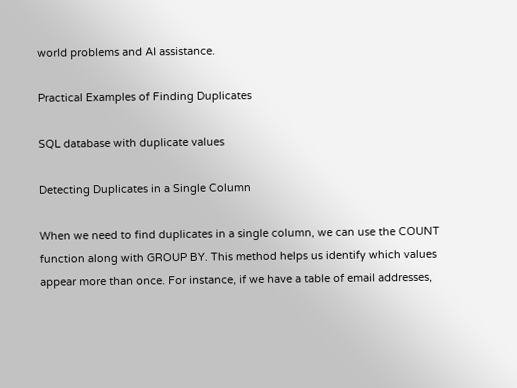world problems and AI assistance.

Practical Examples of Finding Duplicates

SQL database with duplicate values

Detecting Duplicates in a Single Column

When we need to find duplicates in a single column, we can use the COUNT function along with GROUP BY. This method helps us identify which values appear more than once. For instance, if we have a table of email addresses,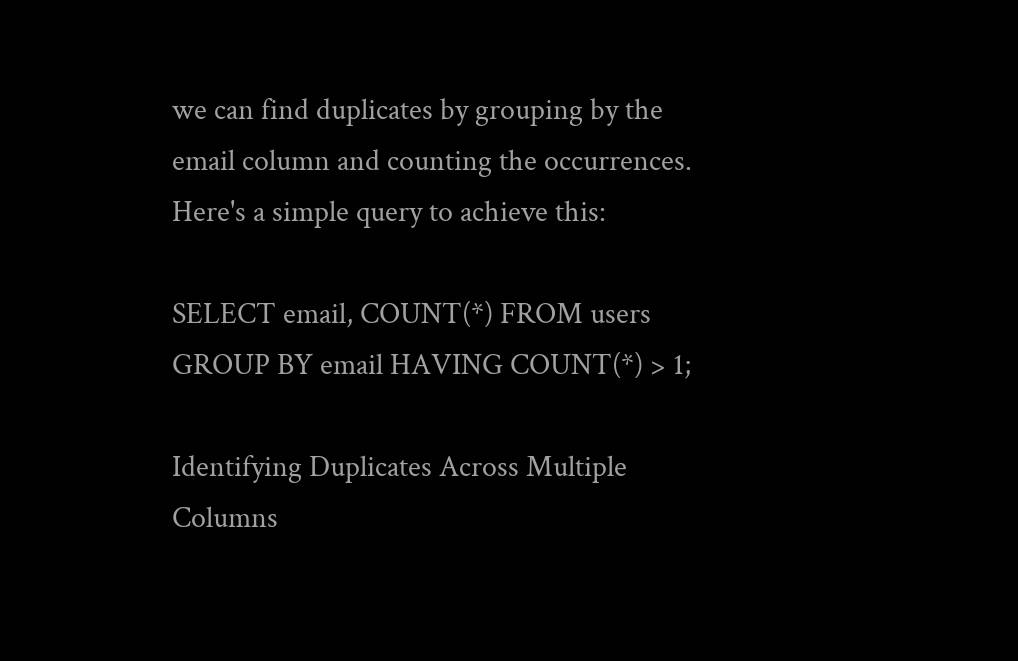we can find duplicates by grouping by the email column and counting the occurrences. Here's a simple query to achieve this:

SELECT email, COUNT(*) FROM users GROUP BY email HAVING COUNT(*) > 1;

Identifying Duplicates Across Multiple Columns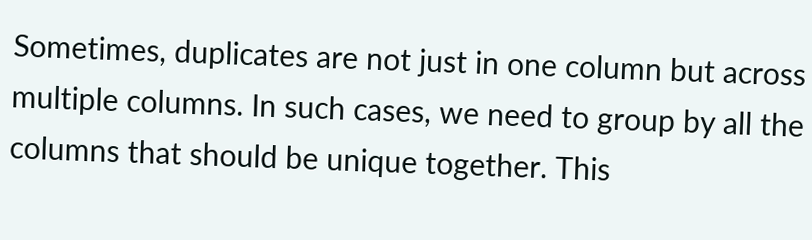Sometimes, duplicates are not just in one column but across multiple columns. In such cases, we need to group by all the columns that should be unique together. This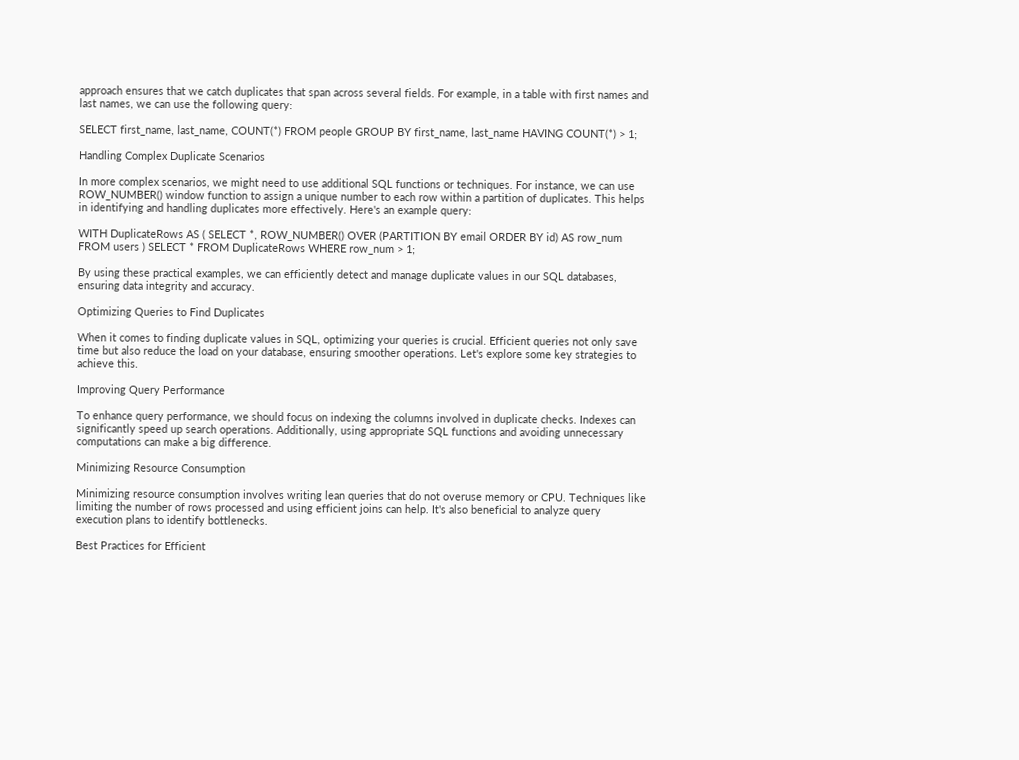approach ensures that we catch duplicates that span across several fields. For example, in a table with first names and last names, we can use the following query:

SELECT first_name, last_name, COUNT(*) FROM people GROUP BY first_name, last_name HAVING COUNT(*) > 1;

Handling Complex Duplicate Scenarios

In more complex scenarios, we might need to use additional SQL functions or techniques. For instance, we can use ROW_NUMBER() window function to assign a unique number to each row within a partition of duplicates. This helps in identifying and handling duplicates more effectively. Here's an example query:

WITH DuplicateRows AS ( SELECT *, ROW_NUMBER() OVER (PARTITION BY email ORDER BY id) AS row_num FROM users ) SELECT * FROM DuplicateRows WHERE row_num > 1;

By using these practical examples, we can efficiently detect and manage duplicate values in our SQL databases, ensuring data integrity and accuracy.

Optimizing Queries to Find Duplicates

When it comes to finding duplicate values in SQL, optimizing your queries is crucial. Efficient queries not only save time but also reduce the load on your database, ensuring smoother operations. Let's explore some key strategies to achieve this.

Improving Query Performance

To enhance query performance, we should focus on indexing the columns involved in duplicate checks. Indexes can significantly speed up search operations. Additionally, using appropriate SQL functions and avoiding unnecessary computations can make a big difference.

Minimizing Resource Consumption

Minimizing resource consumption involves writing lean queries that do not overuse memory or CPU. Techniques like limiting the number of rows processed and using efficient joins can help. It's also beneficial to analyze query execution plans to identify bottlenecks.

Best Practices for Efficient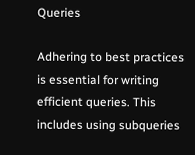Queries

Adhering to best practices is essential for writing efficient queries. This includes using subqueries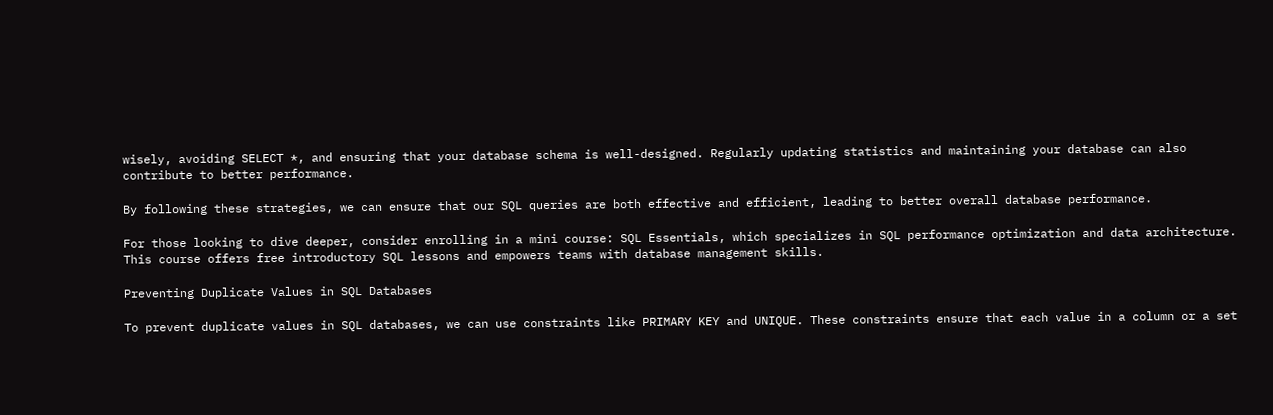wisely, avoiding SELECT *, and ensuring that your database schema is well-designed. Regularly updating statistics and maintaining your database can also contribute to better performance.

By following these strategies, we can ensure that our SQL queries are both effective and efficient, leading to better overall database performance.

For those looking to dive deeper, consider enrolling in a mini course: SQL Essentials, which specializes in SQL performance optimization and data architecture. This course offers free introductory SQL lessons and empowers teams with database management skills.

Preventing Duplicate Values in SQL Databases

To prevent duplicate values in SQL databases, we can use constraints like PRIMARY KEY and UNIQUE. These constraints ensure that each value in a column or a set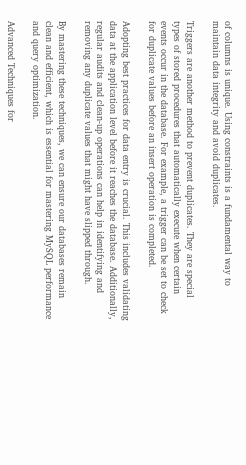of columns is unique. Using constraints is a fundamental way to maintain data integrity and avoid duplicates.

Triggers are another method to prevent duplicates. They are special types of stored procedures that automatically execute when certain events occur in the database. For example, a trigger can be set to check for duplicate values before an insert operation is completed.

Adopting best practices for data entry is crucial. This includes validating data at the application level before it reaches the database. Additionally, regular audits and clean-up operations can help in identifying and removing any duplicate values that might have slipped through.

By mastering these techniques, we can ensure our databases remain clean and efficient, which is essential for mastering MySQL performance and query optimization.

Advanced Techniques for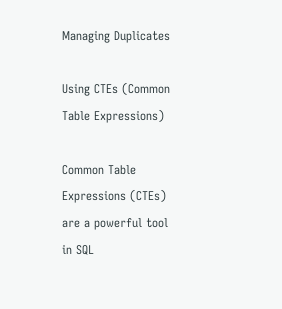Managing Duplicates

Using CTEs (Common Table Expressions)

Common Table Expressions (CTEs) are a powerful tool in SQL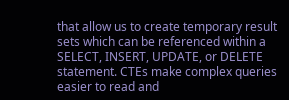that allow us to create temporary result sets which can be referenced within a SELECT, INSERT, UPDATE, or DELETE statement. CTEs make complex queries easier to read and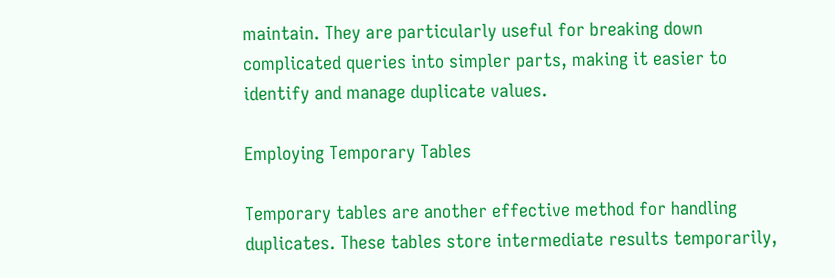maintain. They are particularly useful for breaking down complicated queries into simpler parts, making it easier to identify and manage duplicate values.

Employing Temporary Tables

Temporary tables are another effective method for handling duplicates. These tables store intermediate results temporarily,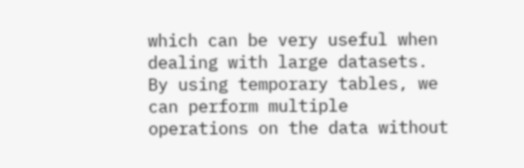which can be very useful when dealing with large datasets. By using temporary tables, we can perform multiple operations on the data without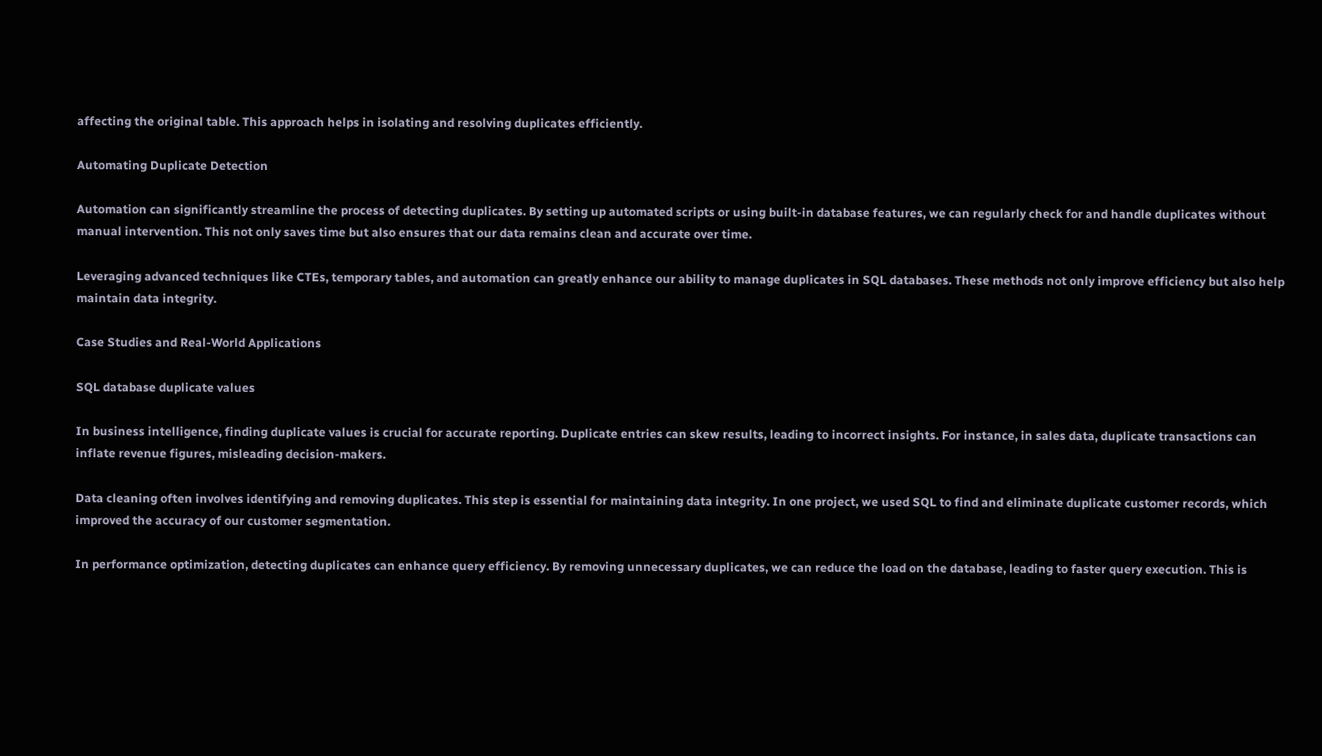affecting the original table. This approach helps in isolating and resolving duplicates efficiently.

Automating Duplicate Detection

Automation can significantly streamline the process of detecting duplicates. By setting up automated scripts or using built-in database features, we can regularly check for and handle duplicates without manual intervention. This not only saves time but also ensures that our data remains clean and accurate over time.

Leveraging advanced techniques like CTEs, temporary tables, and automation can greatly enhance our ability to manage duplicates in SQL databases. These methods not only improve efficiency but also help maintain data integrity.

Case Studies and Real-World Applications

SQL database duplicate values

In business intelligence, finding duplicate values is crucial for accurate reporting. Duplicate entries can skew results, leading to incorrect insights. For instance, in sales data, duplicate transactions can inflate revenue figures, misleading decision-makers.

Data cleaning often involves identifying and removing duplicates. This step is essential for maintaining data integrity. In one project, we used SQL to find and eliminate duplicate customer records, which improved the accuracy of our customer segmentation.

In performance optimization, detecting duplicates can enhance query efficiency. By removing unnecessary duplicates, we can reduce the load on the database, leading to faster query execution. This is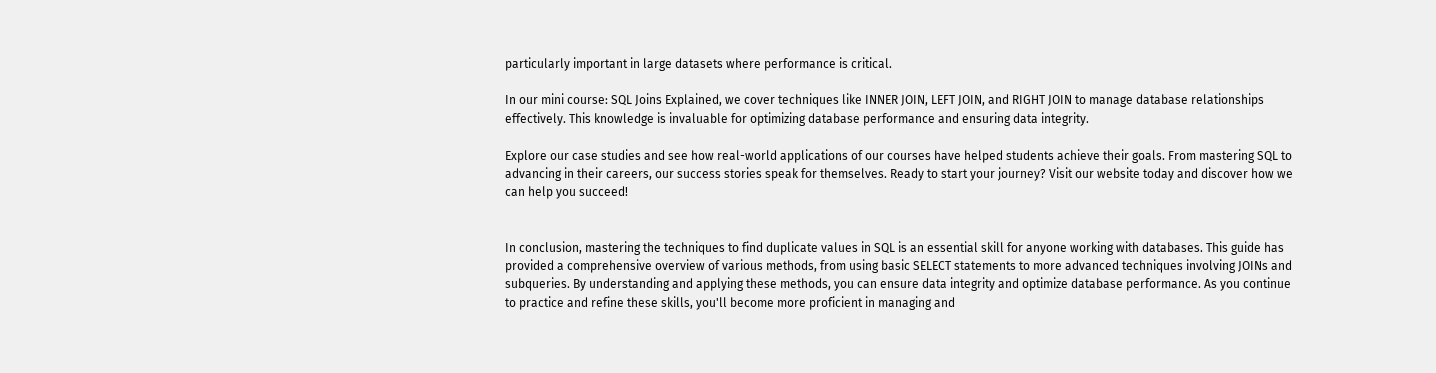particularly important in large datasets where performance is critical.

In our mini course: SQL Joins Explained, we cover techniques like INNER JOIN, LEFT JOIN, and RIGHT JOIN to manage database relationships effectively. This knowledge is invaluable for optimizing database performance and ensuring data integrity.

Explore our case studies and see how real-world applications of our courses have helped students achieve their goals. From mastering SQL to advancing in their careers, our success stories speak for themselves. Ready to start your journey? Visit our website today and discover how we can help you succeed!


In conclusion, mastering the techniques to find duplicate values in SQL is an essential skill for anyone working with databases. This guide has provided a comprehensive overview of various methods, from using basic SELECT statements to more advanced techniques involving JOINs and subqueries. By understanding and applying these methods, you can ensure data integrity and optimize database performance. As you continue to practice and refine these skills, you'll become more proficient in managing and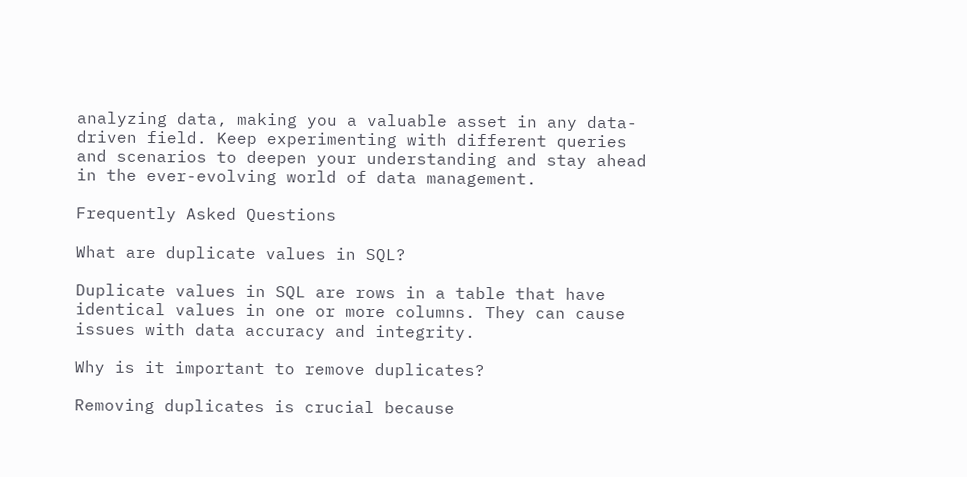analyzing data, making you a valuable asset in any data-driven field. Keep experimenting with different queries and scenarios to deepen your understanding and stay ahead in the ever-evolving world of data management.

Frequently Asked Questions

What are duplicate values in SQL?

Duplicate values in SQL are rows in a table that have identical values in one or more columns. They can cause issues with data accuracy and integrity.

Why is it important to remove duplicates?

Removing duplicates is crucial because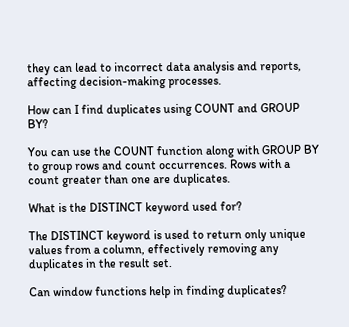they can lead to incorrect data analysis and reports, affecting decision-making processes.

How can I find duplicates using COUNT and GROUP BY?

You can use the COUNT function along with GROUP BY to group rows and count occurrences. Rows with a count greater than one are duplicates.

What is the DISTINCT keyword used for?

The DISTINCT keyword is used to return only unique values from a column, effectively removing any duplicates in the result set.

Can window functions help in finding duplicates?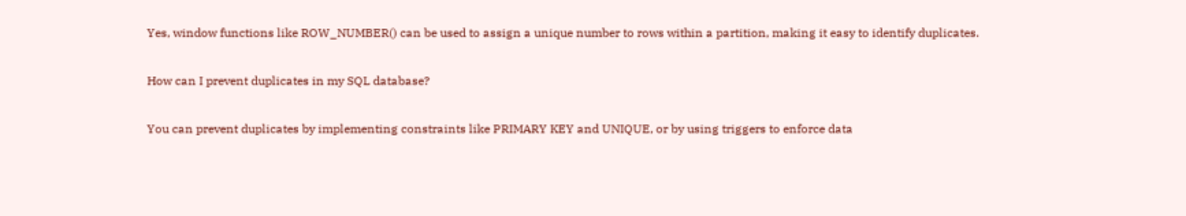Yes, window functions like ROW_NUMBER() can be used to assign a unique number to rows within a partition, making it easy to identify duplicates.

How can I prevent duplicates in my SQL database?

You can prevent duplicates by implementing constraints like PRIMARY KEY and UNIQUE, or by using triggers to enforce data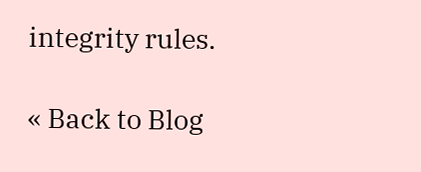integrity rules.

« Back to Blog